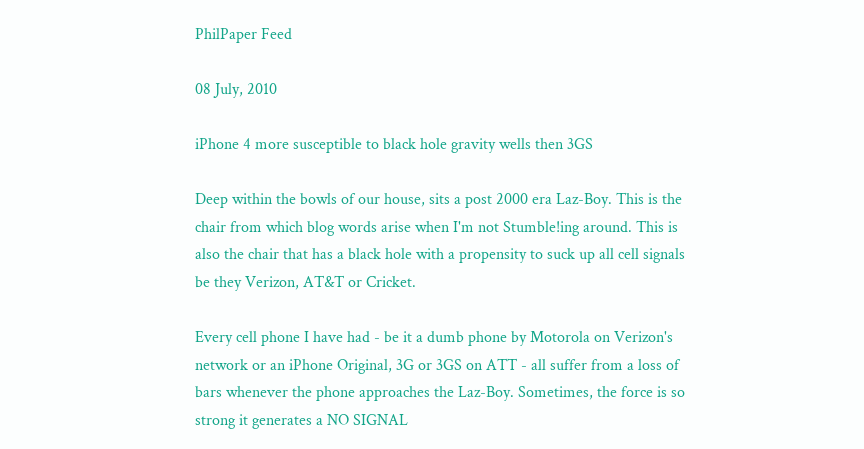PhilPaper Feed

08 July, 2010

iPhone 4 more susceptible to black hole gravity wells then 3GS

Deep within the bowls of our house, sits a post 2000 era Laz-Boy. This is the chair from which blog words arise when I'm not Stumble!ing around. This is also the chair that has a black hole with a propensity to suck up all cell signals be they Verizon, AT&T or Cricket.

Every cell phone I have had - be it a dumb phone by Motorola on Verizon's network or an iPhone Original, 3G or 3GS on ATT - all suffer from a loss of bars whenever the phone approaches the Laz-Boy. Sometimes, the force is so strong it generates a NO SIGNAL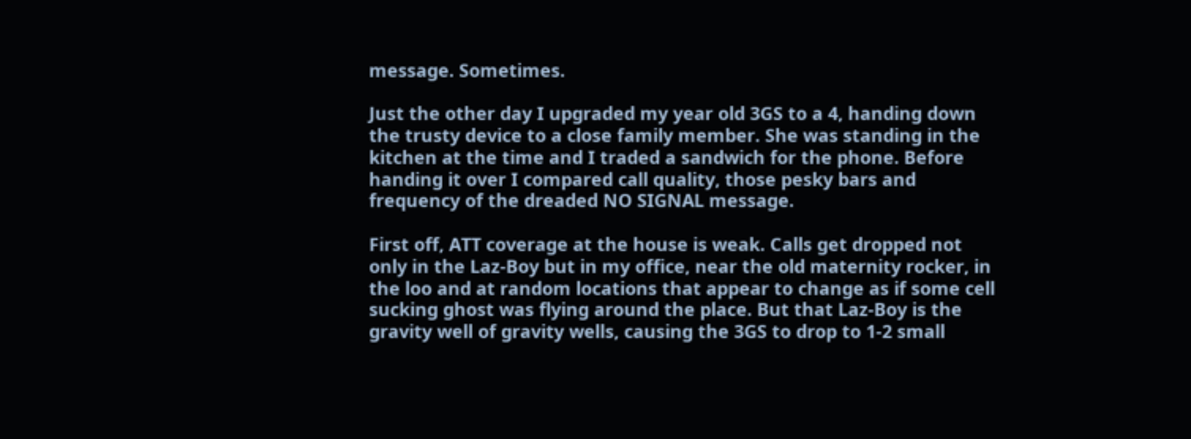message. Sometimes.

Just the other day I upgraded my year old 3GS to a 4, handing down the trusty device to a close family member. She was standing in the kitchen at the time and I traded a sandwich for the phone. Before handing it over I compared call quality, those pesky bars and frequency of the dreaded NO SIGNAL message.

First off, ATT coverage at the house is weak. Calls get dropped not only in the Laz-Boy but in my office, near the old maternity rocker, in the loo and at random locations that appear to change as if some cell sucking ghost was flying around the place. But that Laz-Boy is the gravity well of gravity wells, causing the 3GS to drop to 1-2 small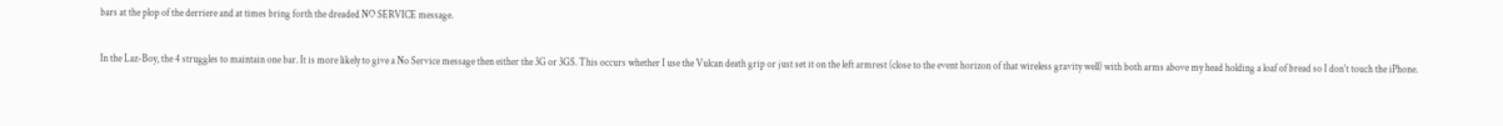bars at the plop of the derriere and at times bring forth the dreaded NO SERVICE message.

In the Laz-Boy, the 4 struggles to maintain one bar. It is more likely to give a No Service message then either the 3G or 3GS. This occurs whether I use the Vulcan death grip or just set it on the left armrest (close to the event horizon of that wireless gravity well) with both arms above my head holding a loaf of bread so I don't touch the iPhone.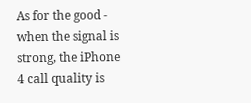As for the good - when the signal is strong, the iPhone 4 call quality is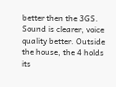better then the 3GS. Sound is clearer, voice quality better. Outside the house, the 4 holds its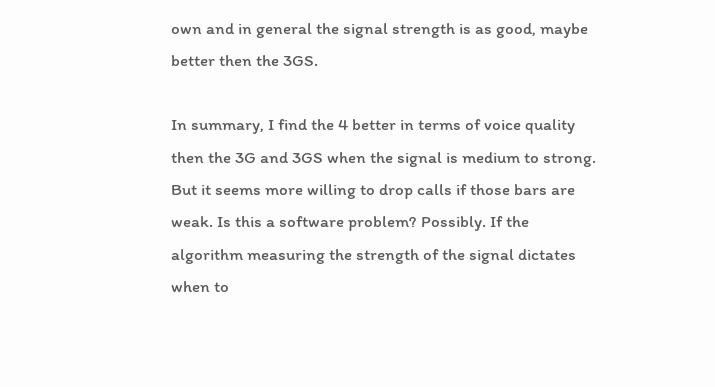own and in general the signal strength is as good, maybe better then the 3GS.

In summary, I find the 4 better in terms of voice quality then the 3G and 3GS when the signal is medium to strong. But it seems more willing to drop calls if those bars are weak. Is this a software problem? Possibly. If the algorithm measuring the strength of the signal dictates when to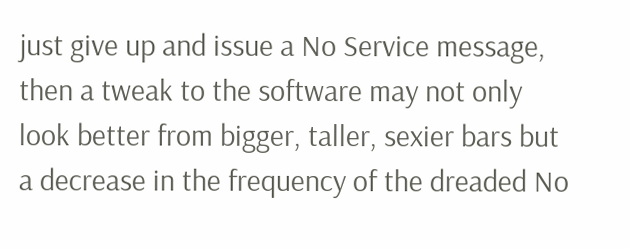just give up and issue a No Service message, then a tweak to the software may not only look better from bigger, taller, sexier bars but a decrease in the frequency of the dreaded No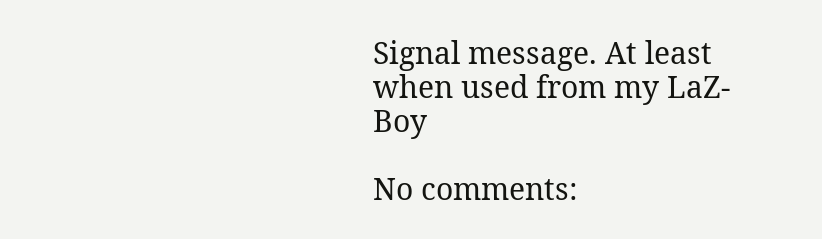Signal message. At least when used from my LaZ-Boy

No comments: